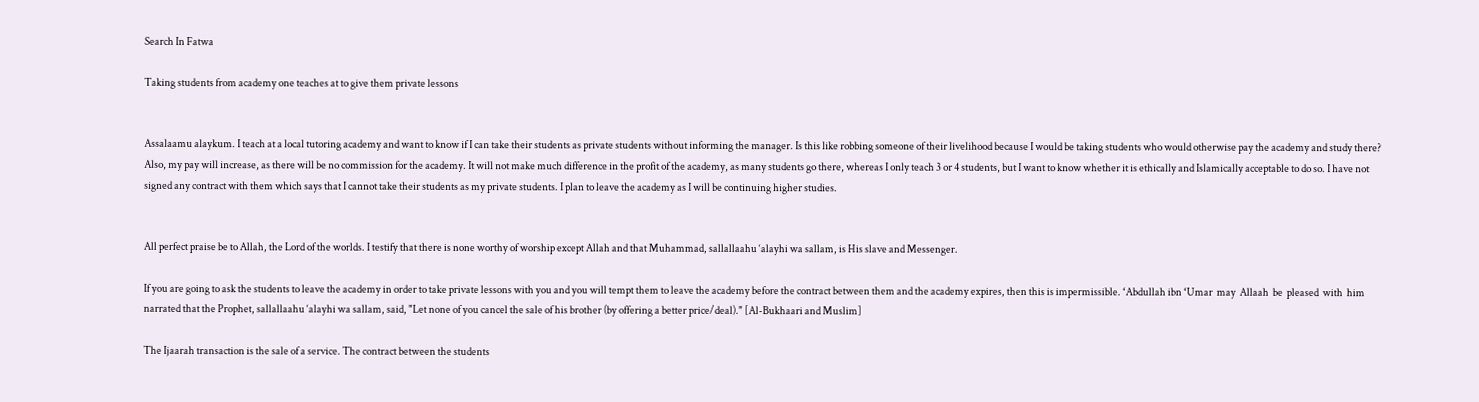Search In Fatwa

Taking students from academy one teaches at to give them private lessons


Assalaamu alaykum. I teach at a local tutoring academy and want to know if I can take their students as private students without informing the manager. Is this like robbing someone of their livelihood because I would be taking students who would otherwise pay the academy and study there? Also, my pay will increase, as there will be no commission for the academy. It will not make much difference in the profit of the academy, as many students go there, whereas I only teach 3 or 4 students, but I want to know whether it is ethically and Islamically acceptable to do so. I have not signed any contract with them which says that I cannot take their students as my private students. I plan to leave the academy as I will be continuing higher studies.


All perfect praise be to Allah, the Lord of the worlds. I testify that there is none worthy of worship except Allah and that Muhammad, sallallaahu ‘alayhi wa sallam, is His slave and Messenger.

If you are going to ask the students to leave the academy in order to take private lessons with you and you will tempt them to leave the academy before the contract between them and the academy expires, then this is impermissible. ʻAbdullah ibn ʻUmar  may  Allaah  be  pleased  with  him narrated that the Prophet, sallallaahu ‘alayhi wa sallam, said, "Let none of you cancel the sale of his brother (by offering a better price/deal)." [Al-Bukhaari and Muslim]

The Ijaarah transaction is the sale of a service. The contract between the students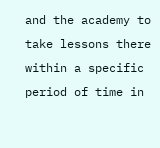and the academy to take lessons there within a specific period of time in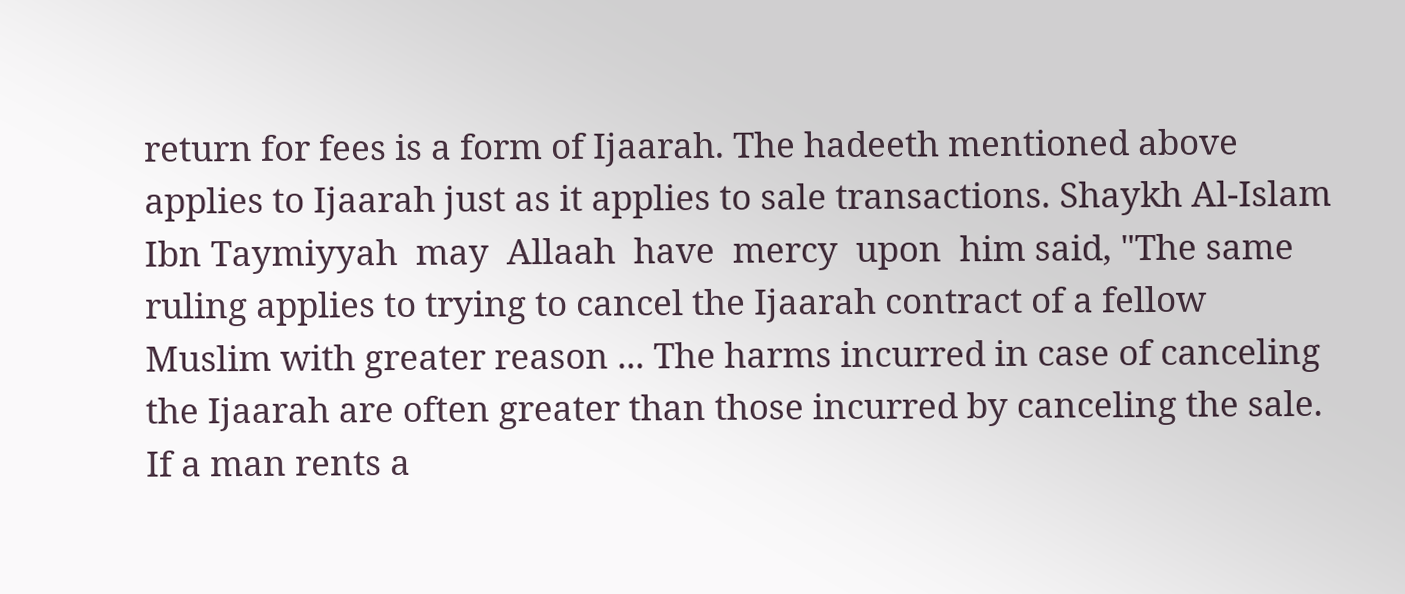return for fees is a form of Ijaarah. The hadeeth mentioned above applies to Ijaarah just as it applies to sale transactions. Shaykh Al-Islam Ibn Taymiyyah  may  Allaah  have  mercy  upon  him said, "The same ruling applies to trying to cancel the Ijaarah contract of a fellow Muslim with greater reason ... The harms incurred in case of canceling the Ijaarah are often greater than those incurred by canceling the sale. If a man rents a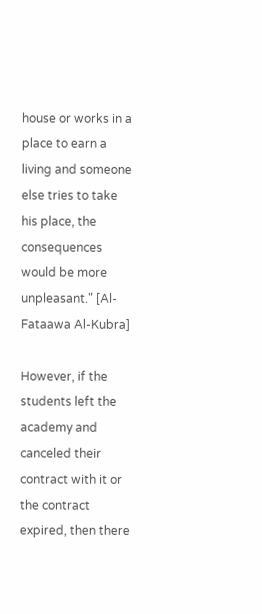house or works in a place to earn a living and someone else tries to take his place, the consequences would be more unpleasant." [Al-Fataawa Al-Kubra]

However, if the students left the academy and canceled their contract with it or the contract expired, then there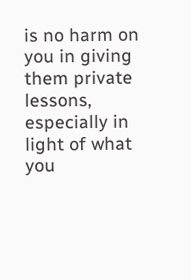is no harm on you in giving them private lessons, especially in light of what you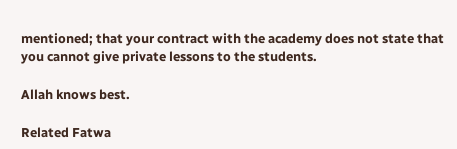mentioned; that your contract with the academy does not state that you cannot give private lessons to the students.

Allah knows best.

Related Fatwa